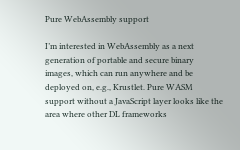Pure WebAssembly support

I’m interested in WebAssembly as a next generation of portable and secure binary images, which can run anywhere and be deployed on, e.g., Krustlet. Pure WASM support without a JavaScript layer looks like the area where other DL frameworks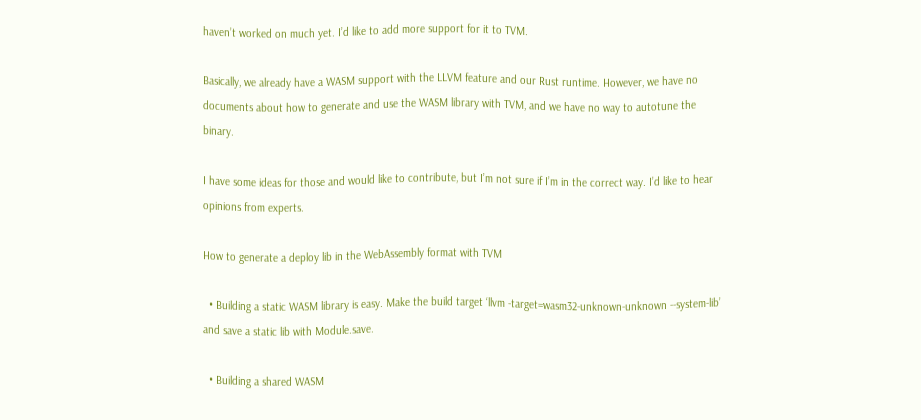haven’t worked on much yet. I’d like to add more support for it to TVM.

Basically, we already have a WASM support with the LLVM feature and our Rust runtime. However, we have no documents about how to generate and use the WASM library with TVM, and we have no way to autotune the binary.

I have some ideas for those and would like to contribute, but I’m not sure if I’m in the correct way. I’d like to hear opinions from experts.

How to generate a deploy lib in the WebAssembly format with TVM

  • Building a static WASM library is easy. Make the build target ‘llvm -target=wasm32-unknown-unknown --system-lib’ and save a static lib with Module.save.

  • Building a shared WASM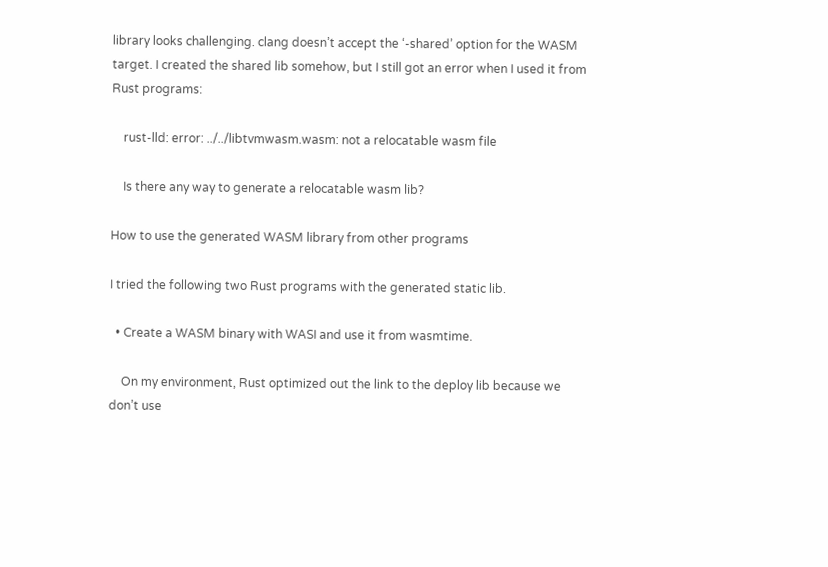library looks challenging. clang doesn’t accept the ‘-shared’ option for the WASM target. I created the shared lib somehow, but I still got an error when I used it from Rust programs:

    rust-lld: error: ../../libtvmwasm.wasm: not a relocatable wasm file

    Is there any way to generate a relocatable wasm lib?

How to use the generated WASM library from other programs

I tried the following two Rust programs with the generated static lib.

  • Create a WASM binary with WASI and use it from wasmtime.

    On my environment, Rust optimized out the link to the deploy lib because we don’t use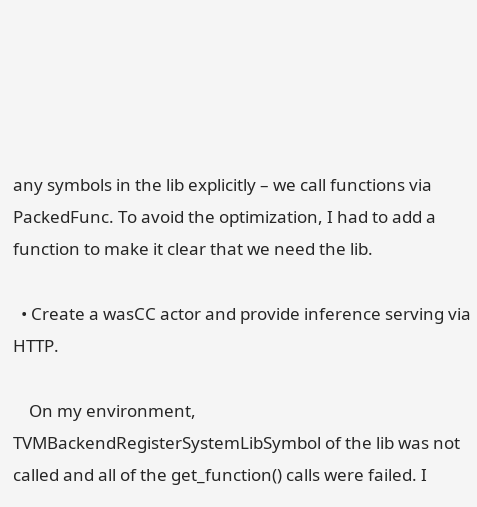any symbols in the lib explicitly – we call functions via PackedFunc. To avoid the optimization, I had to add a function to make it clear that we need the lib.

  • Create a wasCC actor and provide inference serving via HTTP.

    On my environment, TVMBackendRegisterSystemLibSymbol of the lib was not called and all of the get_function() calls were failed. I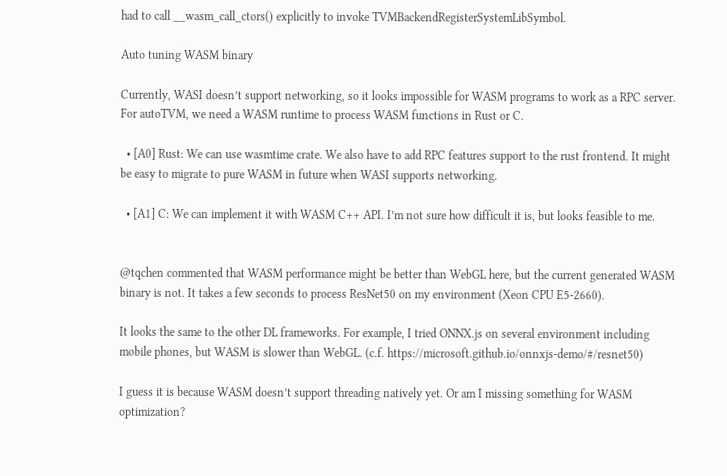had to call __wasm_call_ctors() explicitly to invoke TVMBackendRegisterSystemLibSymbol.

Auto tuning WASM binary

Currently, WASI doesn’t support networking, so it looks impossible for WASM programs to work as a RPC server. For autoTVM, we need a WASM runtime to process WASM functions in Rust or C.

  • [A0] Rust: We can use wasmtime crate. We also have to add RPC features support to the rust frontend. It might be easy to migrate to pure WASM in future when WASI supports networking.

  • [A1] C: We can implement it with WASM C++ API. I’m not sure how difficult it is, but looks feasible to me.


@tqchen commented that WASM performance might be better than WebGL here, but the current generated WASM binary is not. It takes a few seconds to process ResNet50 on my environment (Xeon CPU E5-2660).

It looks the same to the other DL frameworks. For example, I tried ONNX.js on several environment including mobile phones, but WASM is slower than WebGL. (c.f. https://microsoft.github.io/onnxjs-demo/#/resnet50)

I guess it is because WASM doesn’t support threading natively yet. Or am I missing something for WASM optimization?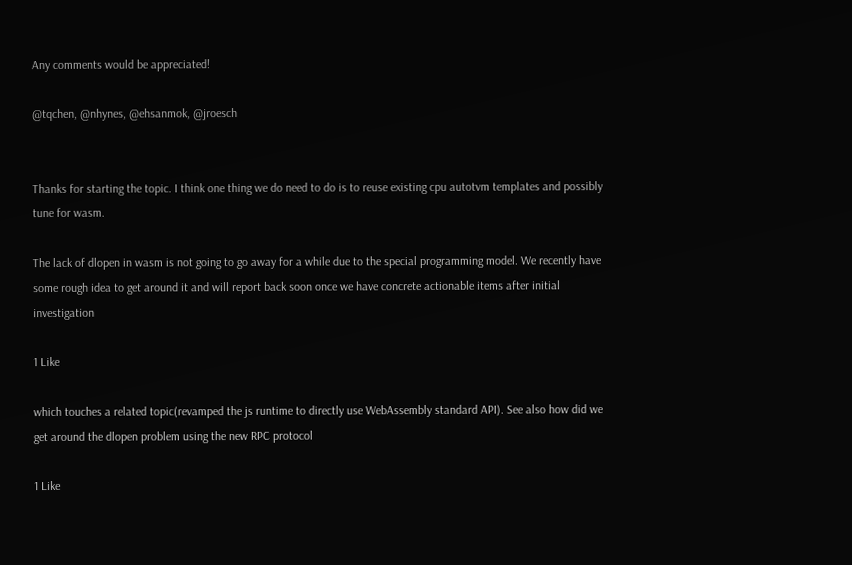Any comments would be appreciated!

@tqchen, @nhynes, @ehsanmok, @jroesch


Thanks for starting the topic. I think one thing we do need to do is to reuse existing cpu autotvm templates and possibly tune for wasm.

The lack of dlopen in wasm is not going to go away for a while due to the special programming model. We recently have some rough idea to get around it and will report back soon once we have concrete actionable items after initial investigation

1 Like

which touches a related topic(revamped the js runtime to directly use WebAssembly standard API). See also how did we get around the dlopen problem using the new RPC protocol

1 Like